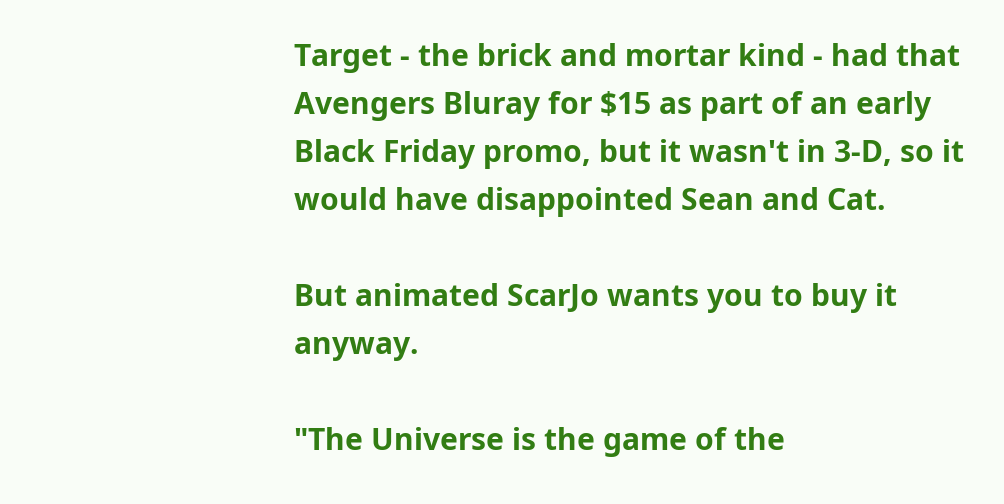Target - the brick and mortar kind - had that Avengers Bluray for $15 as part of an early Black Friday promo, but it wasn't in 3-D, so it would have disappointed Sean and Cat.

But animated ScarJo wants you to buy it anyway.

"The Universe is the game of the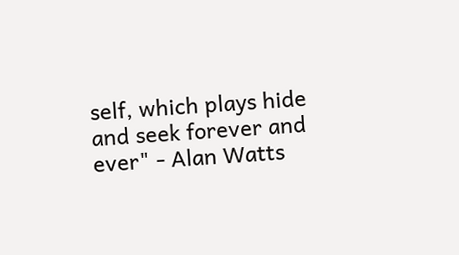self, which plays hide and seek forever and ever" - Alan Watts